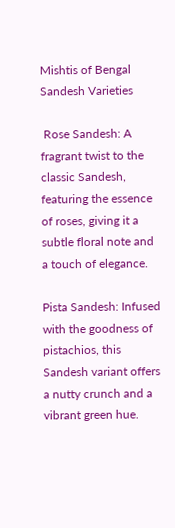Mishtis of Bengal Sandesh Varieties

 Rose Sandesh: A fragrant twist to the classic Sandesh, featuring the essence of roses, giving it a subtle floral note and a touch of elegance.

Pista Sandesh: Infused with the goodness of pistachios, this Sandesh variant offers a nutty crunch and a vibrant green hue.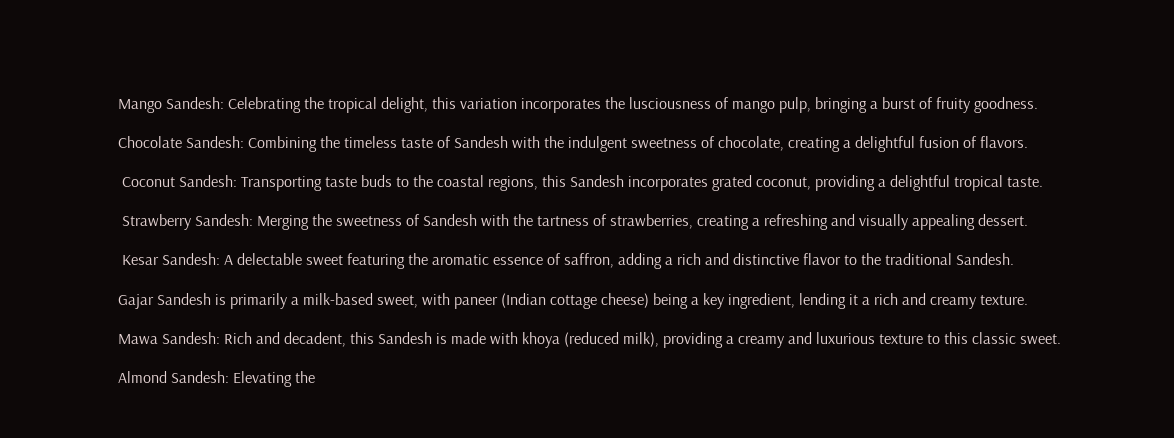Mango Sandesh: Celebrating the tropical delight, this variation incorporates the lusciousness of mango pulp, bringing a burst of fruity goodness.

Chocolate Sandesh: Combining the timeless taste of Sandesh with the indulgent sweetness of chocolate, creating a delightful fusion of flavors.

 Coconut Sandesh: Transporting taste buds to the coastal regions, this Sandesh incorporates grated coconut, providing a delightful tropical taste.

 Strawberry Sandesh: Merging the sweetness of Sandesh with the tartness of strawberries, creating a refreshing and visually appealing dessert.

 Kesar Sandesh: A delectable sweet featuring the aromatic essence of saffron, adding a rich and distinctive flavor to the traditional Sandesh.

Gajar Sandesh is primarily a milk-based sweet, with paneer (Indian cottage cheese) being a key ingredient, lending it a rich and creamy texture.

Mawa Sandesh: Rich and decadent, this Sandesh is made with khoya (reduced milk), providing a creamy and luxurious texture to this classic sweet.

Almond Sandesh: Elevating the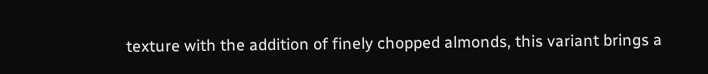texture with the addition of finely chopped almonds, this variant brings a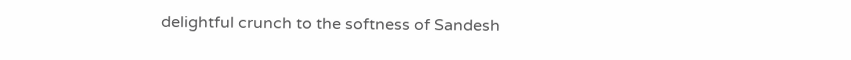delightful crunch to the softness of Sandesh